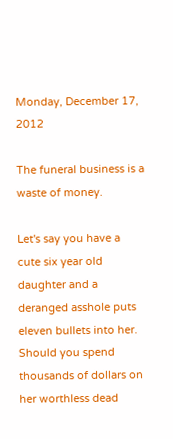Monday, December 17, 2012

The funeral business is a waste of money.

Let's say you have a cute six year old daughter and a deranged asshole puts eleven bullets into her. Should you spend thousands of dollars on her worthless dead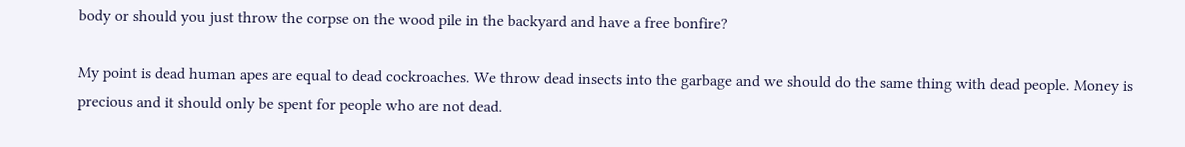body or should you just throw the corpse on the wood pile in the backyard and have a free bonfire?

My point is dead human apes are equal to dead cockroaches. We throw dead insects into the garbage and we should do the same thing with dead people. Money is precious and it should only be spent for people who are not dead.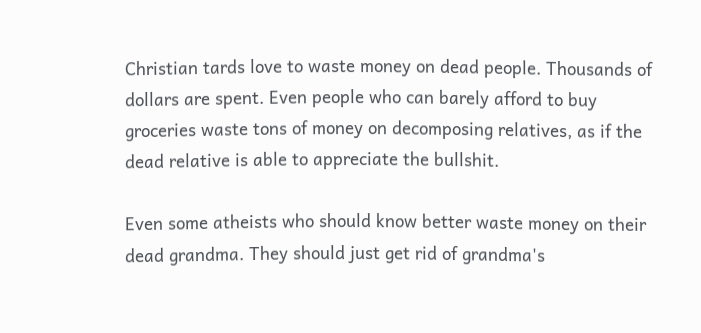Christian tards love to waste money on dead people. Thousands of dollars are spent. Even people who can barely afford to buy groceries waste tons of money on decomposing relatives, as if the dead relative is able to appreciate the bullshit.

Even some atheists who should know better waste money on their dead grandma. They should just get rid of grandma's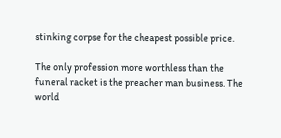stinking corpse for the cheapest possible price.

The only profession more worthless than the funeral racket is the preacher man business. The world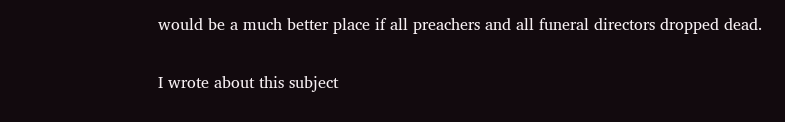would be a much better place if all preachers and all funeral directors dropped dead.

I wrote about this subject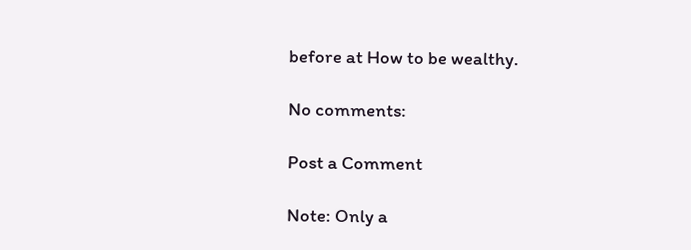before at How to be wealthy.

No comments:

Post a Comment

Note: Only a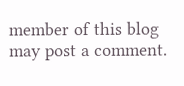member of this blog may post a comment.